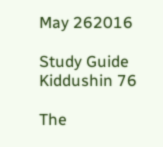May 262016

Study Guide Kiddushin 76

The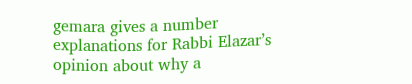gemara gives a number explanations for Rabbi Elazar’s opinion about why a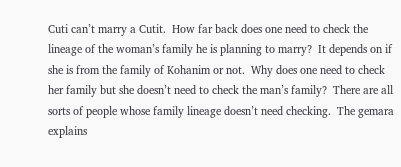Cuti can’t marry a Cutit.  How far back does one need to check the lineage of the woman’s family he is planning to marry?  It depends on if she is from the family of Kohanim or not.  Why does one need to check her family but she doesn’t need to check the man’s family?  There are all sorts of people whose family lineage doesn’t need checking.  The gemara explains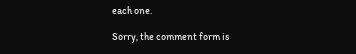each one.

Sorry, the comment form is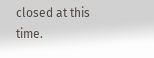closed at this time.